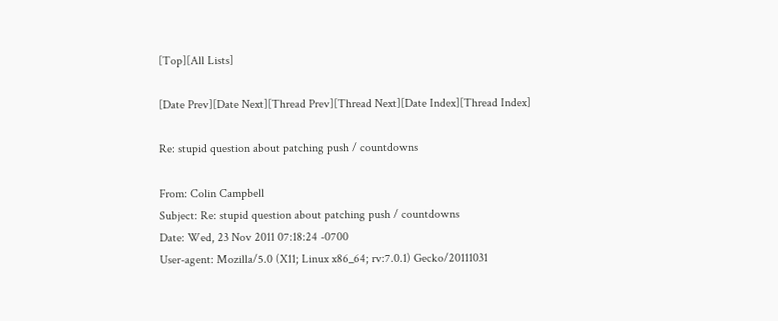[Top][All Lists]

[Date Prev][Date Next][Thread Prev][Thread Next][Date Index][Thread Index]

Re: stupid question about patching push / countdowns

From: Colin Campbell
Subject: Re: stupid question about patching push / countdowns
Date: Wed, 23 Nov 2011 07:18:24 -0700
User-agent: Mozilla/5.0 (X11; Linux x86_64; rv:7.0.1) Gecko/20111031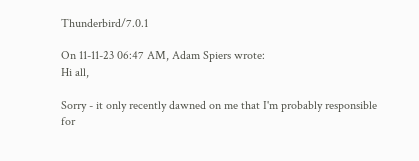Thunderbird/7.0.1

On 11-11-23 06:47 AM, Adam Spiers wrote:
Hi all,

Sorry - it only recently dawned on me that I'm probably responsible
for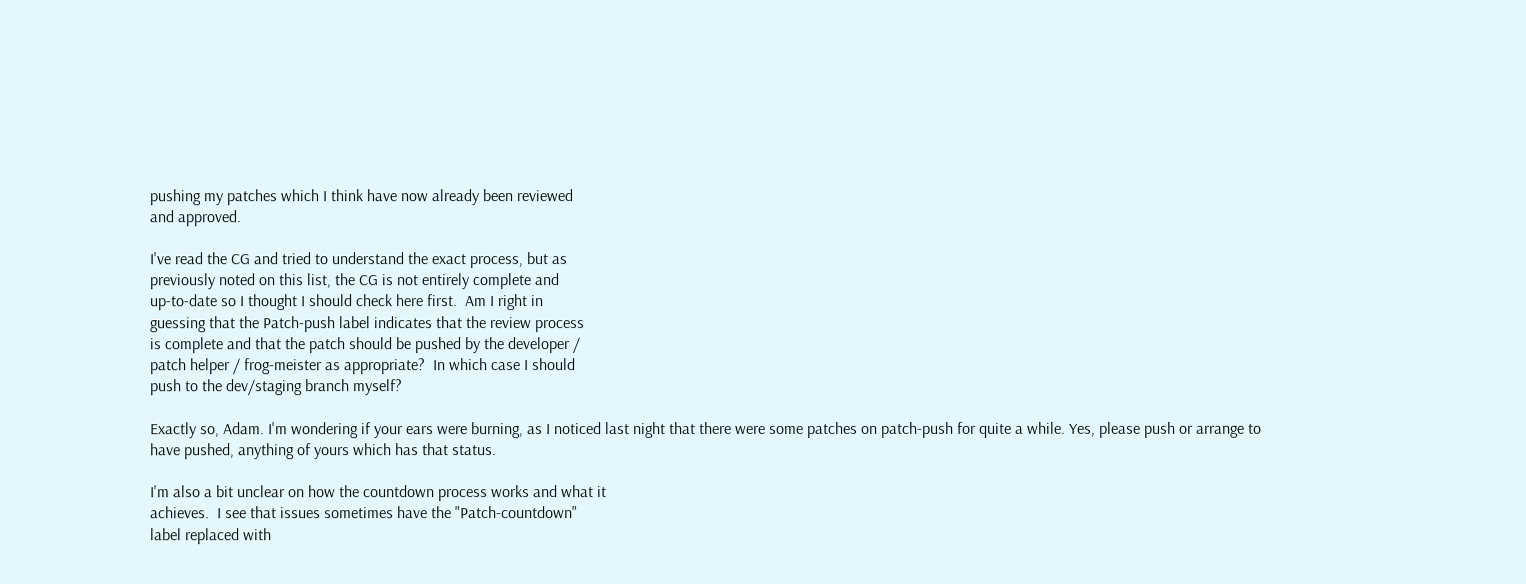pushing my patches which I think have now already been reviewed
and approved.

I've read the CG and tried to understand the exact process, but as
previously noted on this list, the CG is not entirely complete and
up-to-date so I thought I should check here first.  Am I right in
guessing that the Patch-push label indicates that the review process
is complete and that the patch should be pushed by the developer /
patch helper / frog-meister as appropriate?  In which case I should
push to the dev/staging branch myself?

Exactly so, Adam. I'm wondering if your ears were burning, as I noticed last night that there were some patches on patch-push for quite a while. Yes, please push or arrange to have pushed, anything of yours which has that status.

I'm also a bit unclear on how the countdown process works and what it
achieves.  I see that issues sometimes have the "Patch-countdown"
label replaced with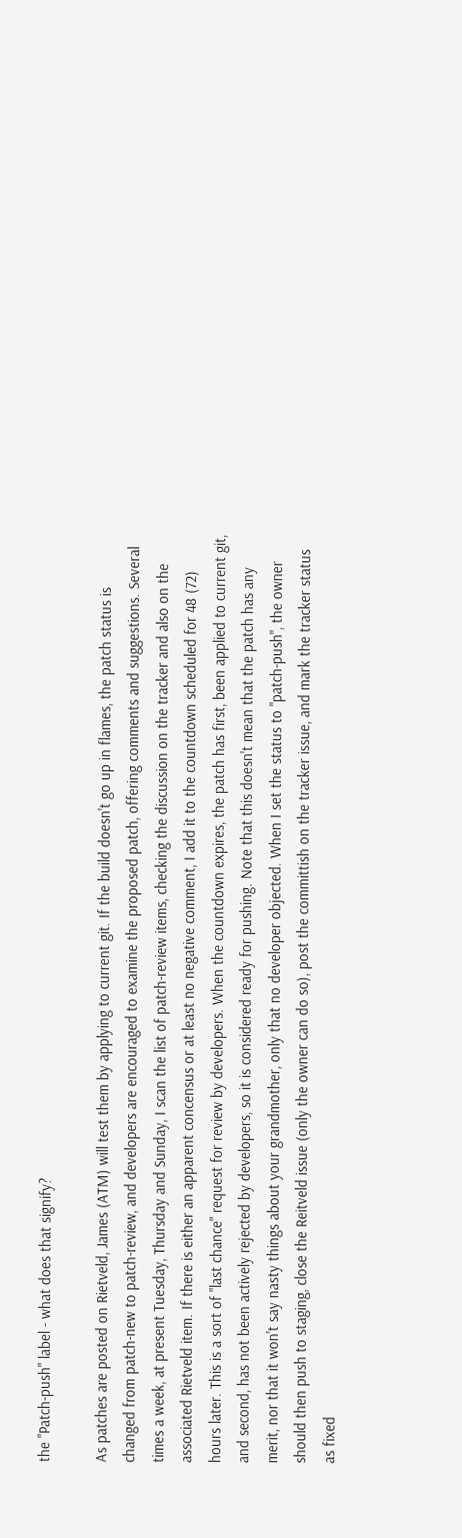the "Patch-push" label - what does that signify?

As patches are posted on Rietveld, James (ATM) will test them by applying to current git. If the build doesn't go up in flames, the patch status is changed from patch-new to patch-review, and developers are encouraged to examine the proposed patch, offering comments and suggestions. Several times a week, at present Tuesday, Thursday and Sunday, I scan the list of patch-review items, checking the discussion on the tracker and also on the associated Rietveld item. If there is either an apparent concensus or at least no negative comment, I add it to the countdown scheduled for 48 (72) hours later. This is a sort of "last chance" request for review by developers. When the countdown expires, the patch has first, been applied to current git, and second, has not been actively rejected by developers, so it is considered ready for pushing. Note that this doesn't mean that the patch has any merit, nor that it won't say nasty things about your grandmother, only that no developer objected. When I set the status to "patch-push", the owner should then push to staging, close the Reitveld issue (only the owner can do so), post the committish on the tracker issue, and mark the tracker status as fixed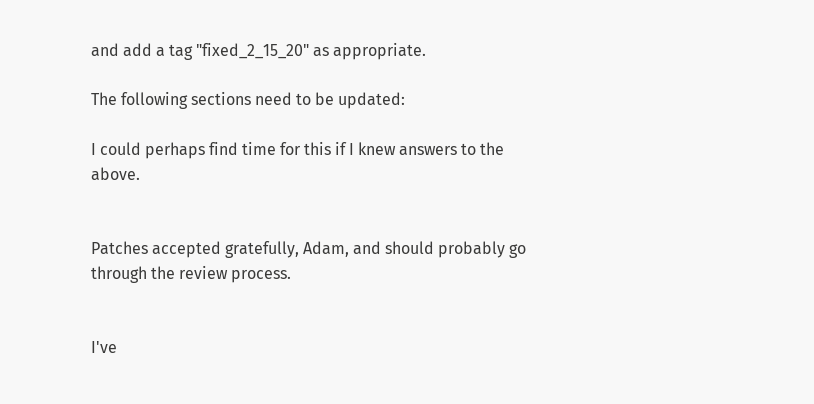and add a tag "fixed_2_15_20" as appropriate.

The following sections need to be updated:

I could perhaps find time for this if I knew answers to the above.


Patches accepted gratefully, Adam, and should probably go through the review process.


I've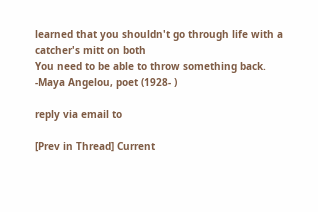learned that you shouldn't go through life with a catcher's mitt on both
You need to be able to throw something back.
-Maya Angelou, poet (1928- )

reply via email to

[Prev in Thread] Current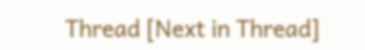Thread [Next in Thread]